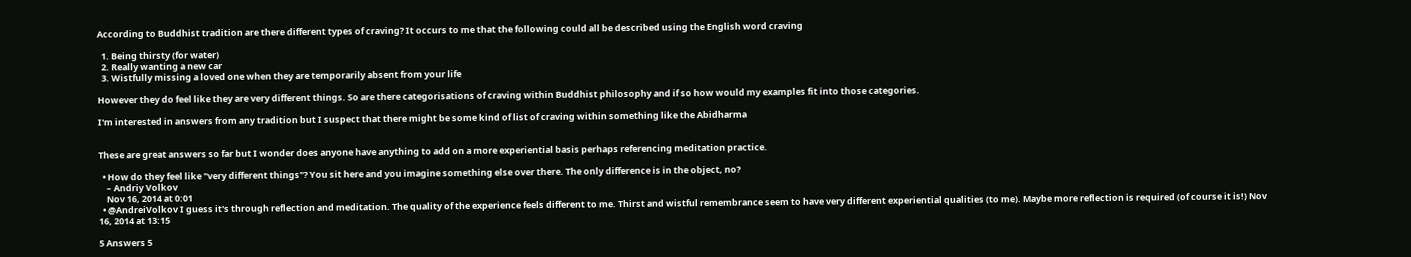According to Buddhist tradition are there different types of craving? It occurs to me that the following could all be described using the English word craving

  1. Being thirsty (for water)
  2. Really wanting a new car
  3. Wistfully missing a loved one when they are temporarily absent from your life

However they do feel like they are very different things. So are there categorisations of craving within Buddhist philosophy and if so how would my examples fit into those categories.

I'm interested in answers from any tradition but I suspect that there might be some kind of list of craving within something like the Abidharma


These are great answers so far but I wonder does anyone have anything to add on a more experiential basis perhaps referencing meditation practice.

  • How do they feel like "very different things"? You sit here and you imagine something else over there. The only difference is in the object, no?
    – Andriy Volkov
    Nov 16, 2014 at 0:01
  • @AndreiVolkov I guess it's through reflection and meditation. The quality of the experience feels different to me. Thirst and wistful remembrance seem to have very different experiential qualities (to me). Maybe more reflection is required (of course it is!) Nov 16, 2014 at 13:15

5 Answers 5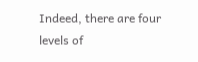Indeed, there are four levels of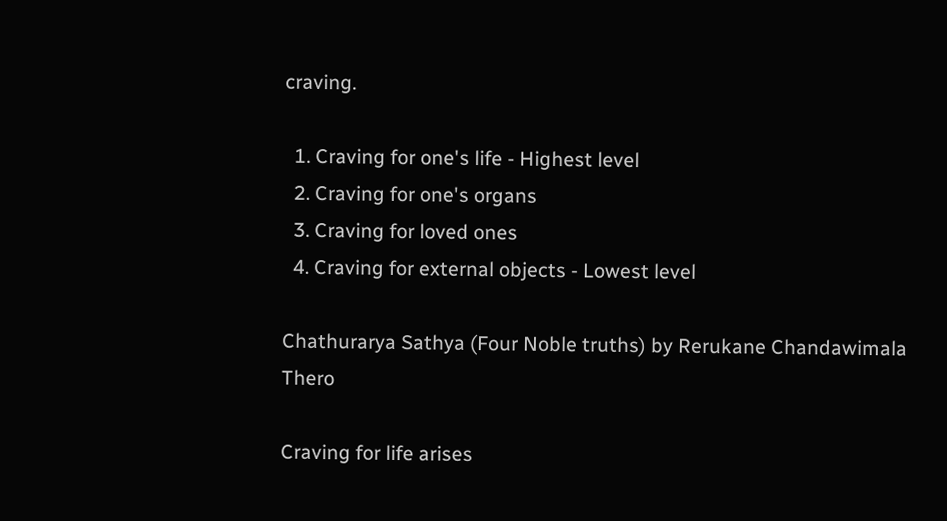craving.

  1. Craving for one's life - Highest level
  2. Craving for one's organs
  3. Craving for loved ones
  4. Craving for external objects - Lowest level

Chathurarya Sathya (Four Noble truths) by Rerukane Chandawimala Thero

Craving for life arises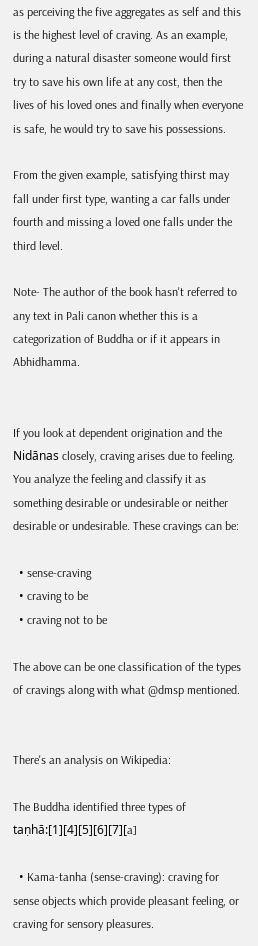as perceiving the five aggregates as self and this is the highest level of craving. As an example, during a natural disaster someone would first try to save his own life at any cost, then the lives of his loved ones and finally when everyone is safe, he would try to save his possessions.

From the given example, satisfying thirst may fall under first type, wanting a car falls under fourth and missing a loved one falls under the third level.

Note- The author of the book hasn't referred to any text in Pali canon whether this is a categorization of Buddha or if it appears in Abhidhamma.


If you look at dependent origination and the Nidānas closely, craving arises due to feeling. You analyze the feeling and classify it as something desirable or undesirable or neither desirable or undesirable. These cravings can be:

  • sense-craving
  • craving to be
  • craving not to be

The above can be one classification of the types of cravings along with what @dmsp mentioned.


There's an analysis on Wikipedia:

The Buddha identified three types of taṇhā:[1][4][5][6][7][a]

  • Kama-tanha (sense-craving): craving for sense objects which provide pleasant feeling, or craving for sensory pleasures.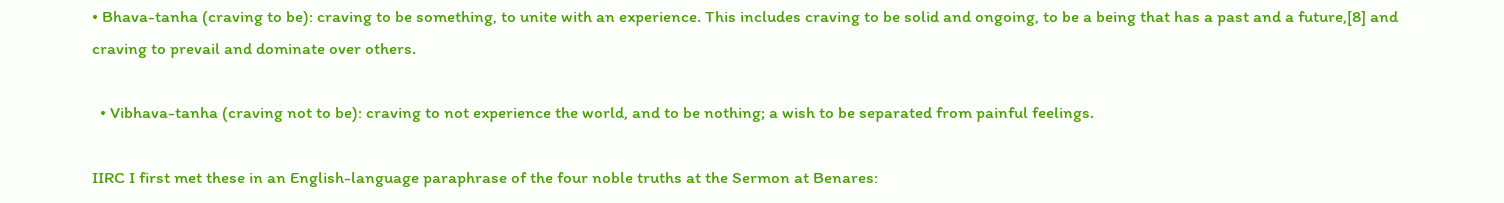• Bhava-tanha (craving to be): craving to be something, to unite with an experience. This includes craving to be solid and ongoing, to be a being that has a past and a future,[8] and craving to prevail and dominate over others.

  • Vibhava-tanha (craving not to be): craving to not experience the world, and to be nothing; a wish to be separated from painful feelings.

IIRC I first met these in an English-language paraphrase of the four noble truths at the Sermon at Benares: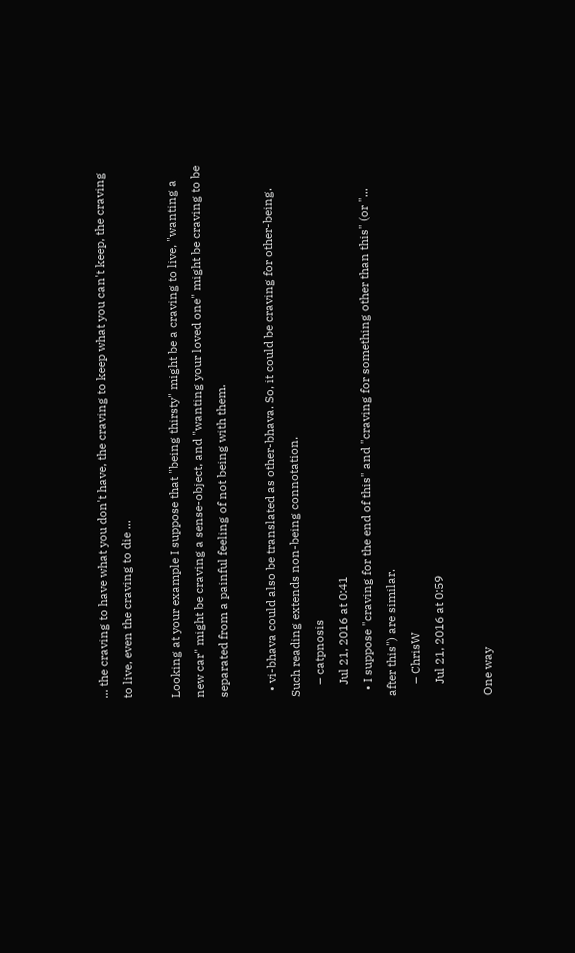... the craving to have what you don't have, the craving to keep what you can't keep, the craving to live, even the craving to die ...

Looking at your example I suppose that "being thirsty" might be a craving to live, "wanting a new car" might be craving a sense-object, and "wanting your loved one" might be craving to be separated from a painful feeling of not being with them.

  • vi-bhava could also be translated as other-bhava. So, it could be craving for other-being. Such reading extends non-being connotation.
    – catpnosis
    Jul 21, 2016 at 0:41
  • I suppose "craving for the end of this" and "craving for something other than this" (or "... after this") are similar.
    – ChrisW
    Jul 21, 2016 at 0:59

One way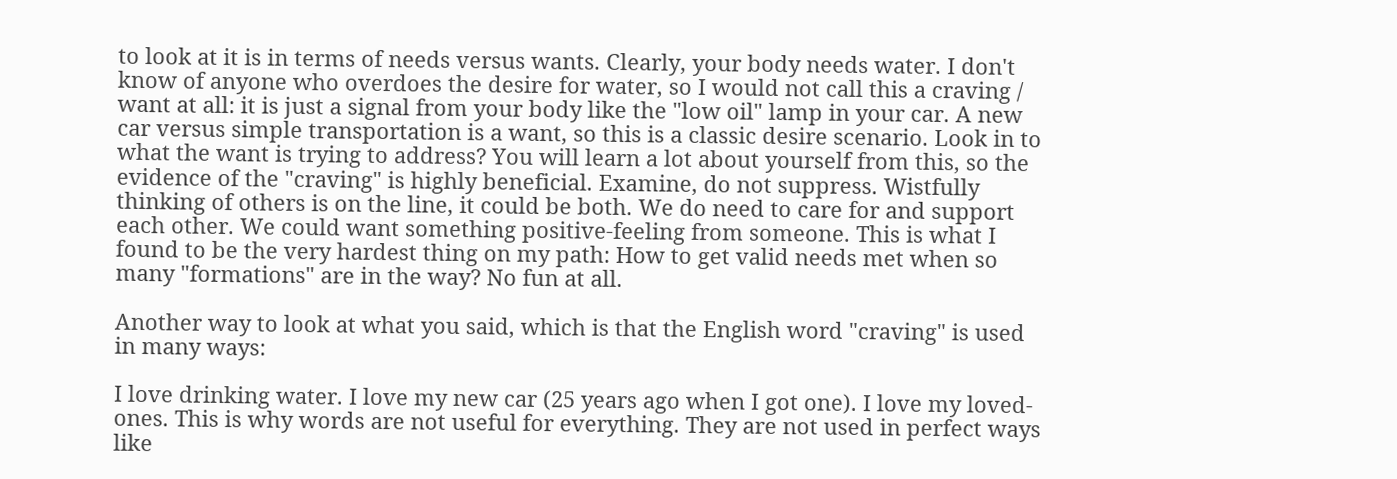to look at it is in terms of needs versus wants. Clearly, your body needs water. I don't know of anyone who overdoes the desire for water, so I would not call this a craving / want at all: it is just a signal from your body like the "low oil" lamp in your car. A new car versus simple transportation is a want, so this is a classic desire scenario. Look in to what the want is trying to address? You will learn a lot about yourself from this, so the evidence of the "craving" is highly beneficial. Examine, do not suppress. Wistfully thinking of others is on the line, it could be both. We do need to care for and support each other. We could want something positive-feeling from someone. This is what I found to be the very hardest thing on my path: How to get valid needs met when so many "formations" are in the way? No fun at all.

Another way to look at what you said, which is that the English word "craving" is used in many ways:

I love drinking water. I love my new car (25 years ago when I got one). I love my loved-ones. This is why words are not useful for everything. They are not used in perfect ways like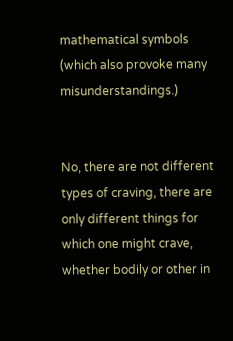mathematical symbols (which also provoke many misunderstandings.)


No, there are not different types of craving, there are only different things for which one might crave, whether bodily or other in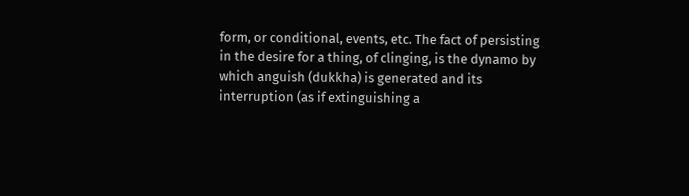form, or conditional, events, etc. The fact of persisting in the desire for a thing, of clinging, is the dynamo by which anguish (dukkha) is generated and its interruption (as if extinguishing a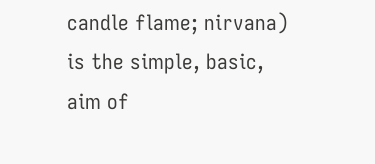candle flame; nirvana) is the simple, basic, aim of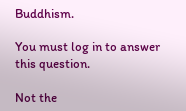Buddhism.

You must log in to answer this question.

Not the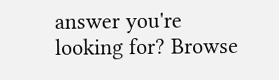answer you're looking for? Browse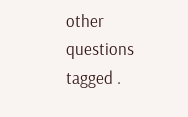other questions tagged .